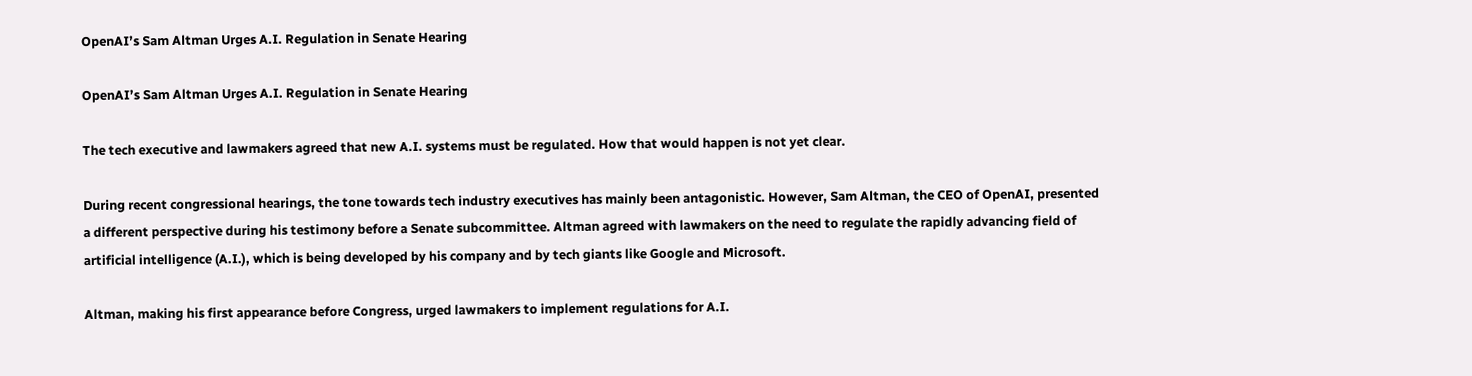OpenAI’s Sam Altman Urges A.I. Regulation in Senate Hearing

OpenAI’s Sam Altman Urges A.I. Regulation in Senate Hearing

The tech executive and lawmakers agreed that new A.I. systems must be regulated. How that would happen is not yet clear.

During recent congressional hearings, the tone towards tech industry executives has mainly been antagonistic. However, Sam Altman, the CEO of OpenAI, presented a different perspective during his testimony before a Senate subcommittee. Altman agreed with lawmakers on the need to regulate the rapidly advancing field of artificial intelligence (A.I.), which is being developed by his company and by tech giants like Google and Microsoft.

Altman, making his first appearance before Congress, urged lawmakers to implement regulations for A.I.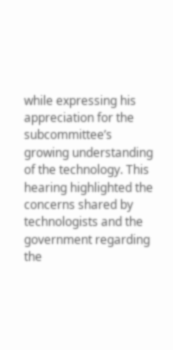while expressing his appreciation for the subcommittee’s growing understanding of the technology. This hearing highlighted the concerns shared by technologists and the government regarding the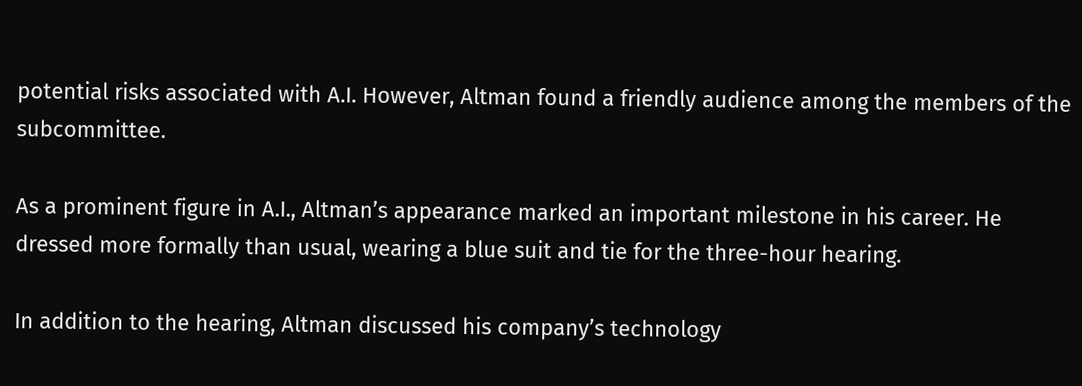potential risks associated with A.I. However, Altman found a friendly audience among the members of the subcommittee.

As a prominent figure in A.I., Altman’s appearance marked an important milestone in his career. He dressed more formally than usual, wearing a blue suit and tie for the three-hour hearing.

In addition to the hearing, Altman discussed his company’s technology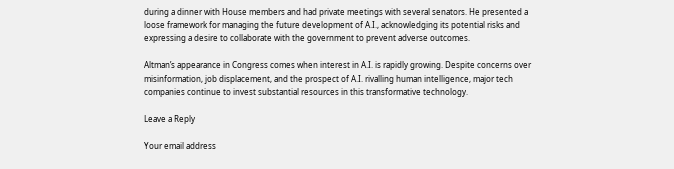during a dinner with House members and had private meetings with several senators. He presented a loose framework for managing the future development of A.I., acknowledging its potential risks and expressing a desire to collaborate with the government to prevent adverse outcomes.

Altman’s appearance in Congress comes when interest in A.I. is rapidly growing. Despite concerns over misinformation, job displacement, and the prospect of A.I. rivalling human intelligence, major tech companies continue to invest substantial resources in this transformative technology.

Leave a Reply

Your email address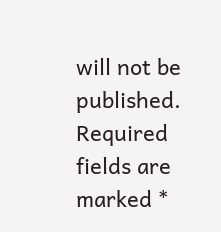will not be published. Required fields are marked *